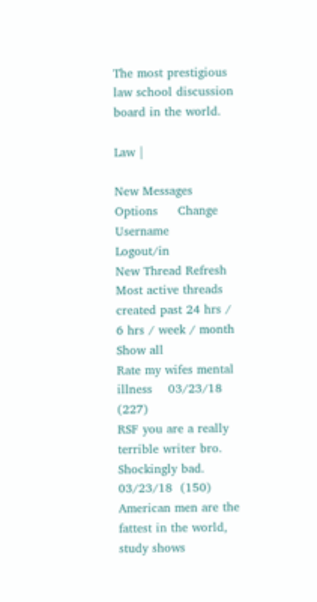The most prestigious law school discussion board in the world.

Law |

New Messages     Options     Change Username     Logout/in
New Thread Refresh
Most active threads created past 24 hrs / 6 hrs / week / month Show all
Rate my wifes mental illness    03/23/18  (227)
RSF you are a really terrible writer bro. Shockingly bad.    03/23/18  (150)
American men are the fattest in the world, study shows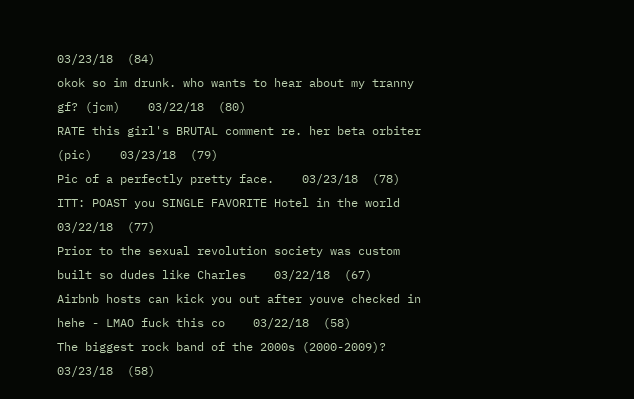03/23/18  (84)
okok so im drunk. who wants to hear about my tranny gf? (jcm)    03/22/18  (80)
RATE this girl's BRUTAL comment re. her beta orbiter (pic)    03/23/18  (79)
Pic of a perfectly pretty face.    03/23/18  (78)
ITT: POAST you SINGLE FAVORITE Hotel in the world    03/22/18  (77)
Prior to the sexual revolution society was custom built so dudes like Charles    03/22/18  (67)
Airbnb hosts can kick you out after youve checked in hehe - LMAO fuck this co    03/22/18  (58)
The biggest rock band of the 2000s (2000-2009)?    03/23/18  (58)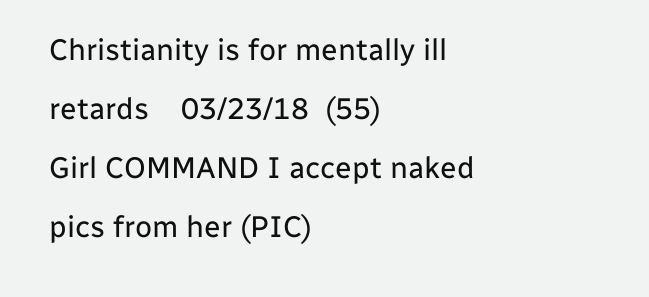Christianity is for mentally ill retards    03/23/18  (55)
Girl COMMAND I accept naked pics from her (PIC)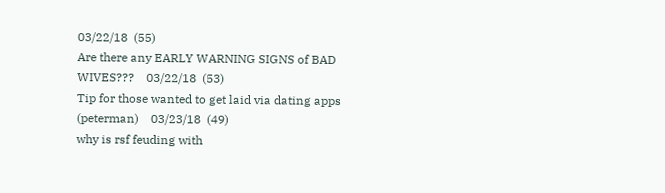03/22/18  (55)
Are there any EARLY WARNING SIGNS of BAD WIVES???    03/22/18  (53)
Tip for those wanted to get laid via dating apps (peterman)    03/23/18  (49)
why is rsf feuding with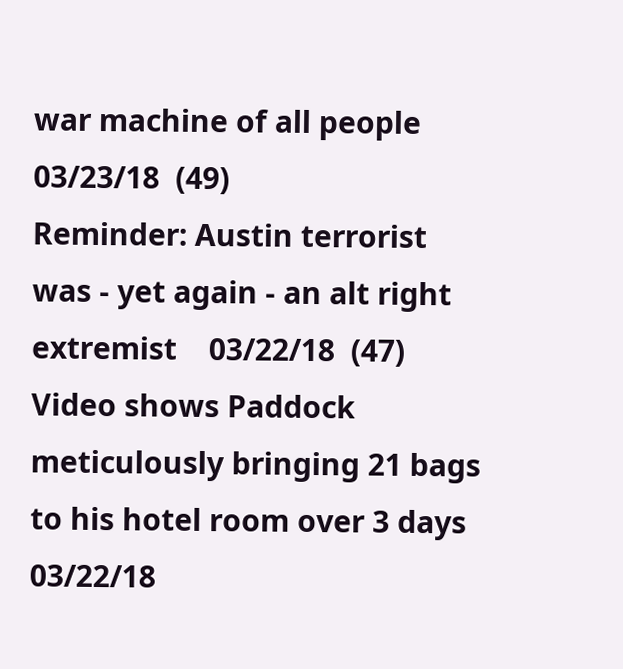war machine of all people    03/23/18  (49)
Reminder: Austin terrorist was - yet again - an alt right extremist    03/22/18  (47)
Video shows Paddock meticulously bringing 21 bags to his hotel room over 3 days    03/22/18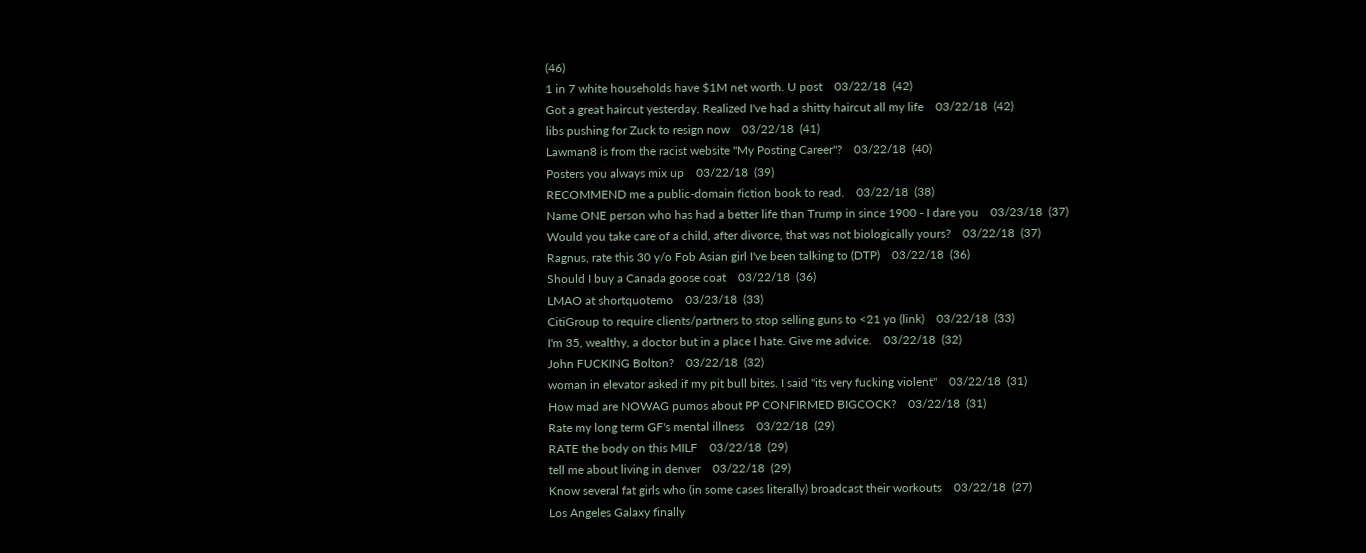(46)
1 in 7 white households have $1M net worth. U post    03/22/18  (42)
Got a great haircut yesterday. Realized I've had a shitty haircut all my life    03/22/18  (42)
libs pushing for Zuck to resign now    03/22/18  (41)
Lawman8 is from the racist website "My Posting Career"?    03/22/18  (40)
Posters you always mix up    03/22/18  (39)
RECOMMEND me a public-domain fiction book to read.    03/22/18  (38)
Name ONE person who has had a better life than Trump in since 1900 - I dare you    03/23/18  (37)
Would you take care of a child, after divorce, that was not biologically yours?    03/22/18  (37)
Ragnus, rate this 30 y/o Fob Asian girl I've been talking to (DTP)    03/22/18  (36)
Should I buy a Canada goose coat    03/22/18  (36)
LMAO at shortquotemo    03/23/18  (33)
CitiGroup to require clients/partners to stop selling guns to <21 yo (link)    03/22/18  (33)
I'm 35, wealthy, a doctor but in a place I hate. Give me advice.    03/22/18  (32)
John FUCKING Bolton?    03/22/18  (32)
woman in elevator asked if my pit bull bites. I said "its very fucking violent"    03/22/18  (31)
How mad are NOWAG pumos about PP CONFIRMED BIGCOCK?    03/22/18  (31)
Rate my long term GF's mental illness    03/22/18  (29)
RATE the body on this MILF    03/22/18  (29)
tell me about living in denver    03/22/18  (29)
Know several fat girls who (in some cases literally) broadcast their workouts    03/22/18  (27)
Los Angeles Galaxy finally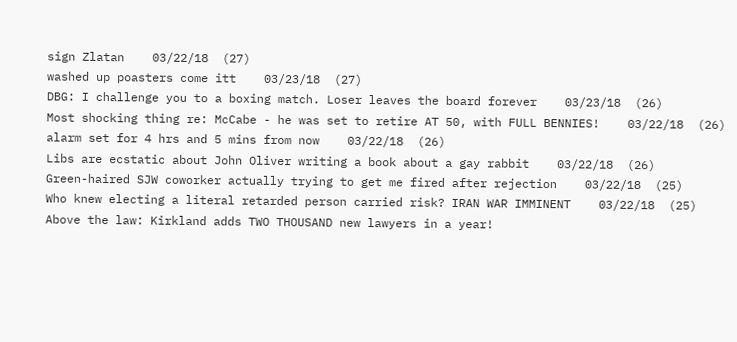sign Zlatan    03/22/18  (27)
washed up poasters come itt    03/23/18  (27)
DBG: I challenge you to a boxing match. Loser leaves the board forever    03/23/18  (26)
Most shocking thing re: McCabe - he was set to retire AT 50, with FULL BENNIES!    03/22/18  (26)
alarm set for 4 hrs and 5 mins from now    03/22/18  (26)
Libs are ecstatic about John Oliver writing a book about a gay rabbit    03/22/18  (26)
Green-haired SJW coworker actually trying to get me fired after rejection    03/22/18  (25)
Who knew electing a literal retarded person carried risk? IRAN WAR IMMINENT    03/22/18  (25)
Above the law: Kirkland adds TWO THOUSAND new lawyers in a year!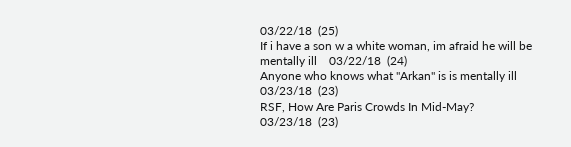03/22/18  (25)
If i have a son w a white woman, im afraid he will be mentally ill    03/22/18  (24)
Anyone who knows what "Arkan" is is mentally ill    03/23/18  (23)
RSF, How Are Paris Crowds In Mid-May?    03/23/18  (23)